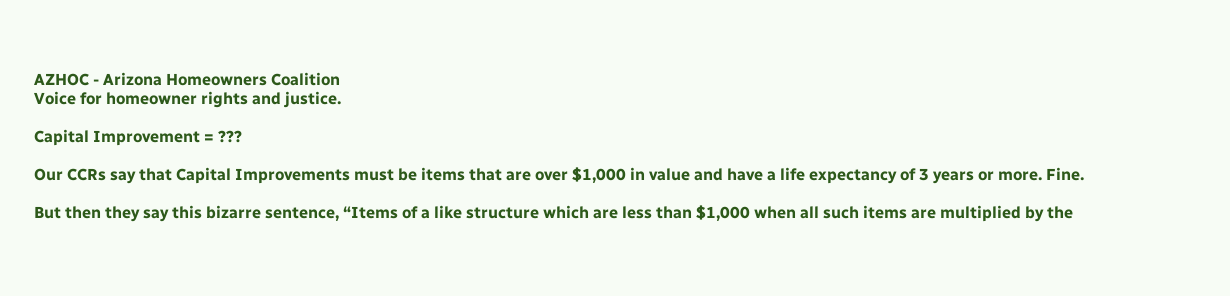AZHOC - Arizona Homeowners Coalition
Voice for homeowner rights and justice.

Capital Improvement = ???

Our CCRs say that Capital Improvements must be items that are over $1,000 in value and have a life expectancy of 3 years or more. Fine.

But then they say this bizarre sentence, “Items of a like structure which are less than $1,000 when all such items are multiplied by the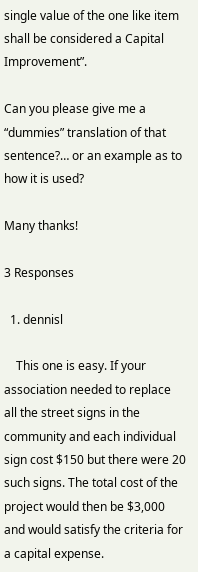single value of the one like item shall be considered a Capital Improvement”.

Can you please give me a “dummies” translation of that sentence?… or an example as to how it is used?

Many thanks!

3 Responses

  1. dennisl

    This one is easy. If your association needed to replace all the street signs in the community and each individual sign cost $150 but there were 20 such signs. The total cost of the project would then be $3,000 and would satisfy the criteria for a capital expense.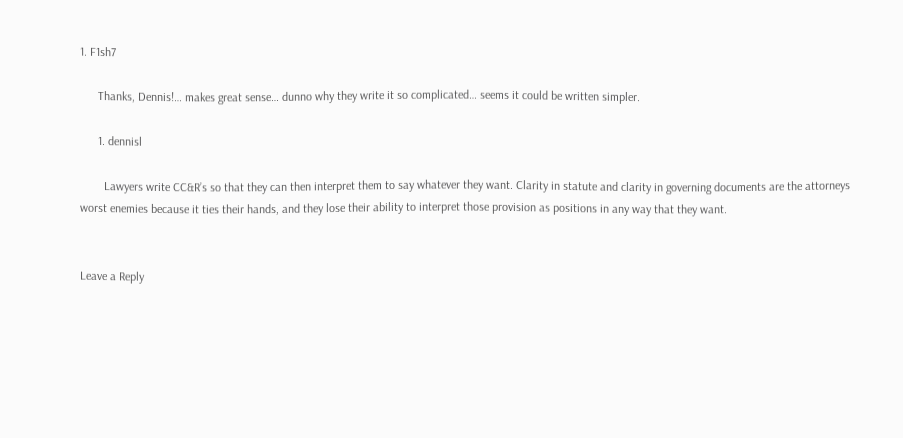1. F1sh7

      Thanks, Dennis!… makes great sense… dunno why they write it so complicated… seems it could be written simpler.

      1. dennisl

        Lawyers write CC&R’s so that they can then interpret them to say whatever they want. Clarity in statute and clarity in governing documents are the attorneys worst enemies because it ties their hands, and they lose their ability to interpret those provision as positions in any way that they want.


Leave a Reply